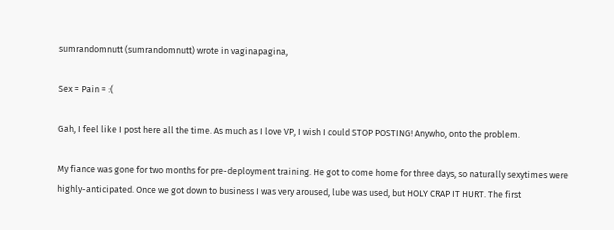sumrandomnutt (sumrandomnutt) wrote in vaginapagina,

Sex = Pain = :(

Gah, I feel like I post here all the time. As much as I love VP, I wish I could STOP POSTING! Anywho, onto the problem.

My fiance was gone for two months for pre-deployment training. He got to come home for three days, so naturally sexytimes were highly-anticipated. Once we got down to business I was very aroused, lube was used, but HOLY CRAP IT HURT. The first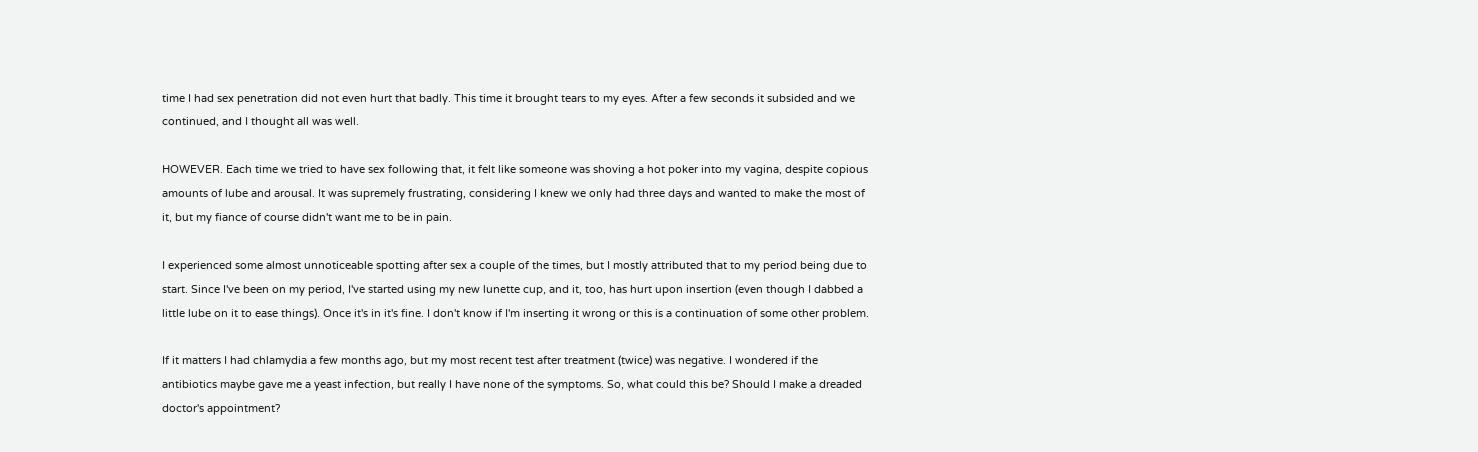time I had sex penetration did not even hurt that badly. This time it brought tears to my eyes. After a few seconds it subsided and we continued, and I thought all was well.

HOWEVER. Each time we tried to have sex following that, it felt like someone was shoving a hot poker into my vagina, despite copious amounts of lube and arousal. It was supremely frustrating, considering I knew we only had three days and wanted to make the most of it, but my fiance of course didn't want me to be in pain.

I experienced some almost unnoticeable spotting after sex a couple of the times, but I mostly attributed that to my period being due to start. Since I've been on my period, I've started using my new lunette cup, and it, too, has hurt upon insertion (even though I dabbed a little lube on it to ease things). Once it's in it's fine. I don't know if I'm inserting it wrong or this is a continuation of some other problem.

If it matters I had chlamydia a few months ago, but my most recent test after treatment (twice) was negative. I wondered if the antibiotics maybe gave me a yeast infection, but really I have none of the symptoms. So, what could this be? Should I make a dreaded doctor's appointment?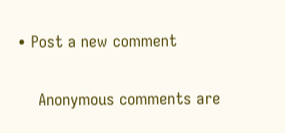• Post a new comment


    Anonymous comments are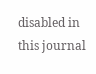disabled in this journal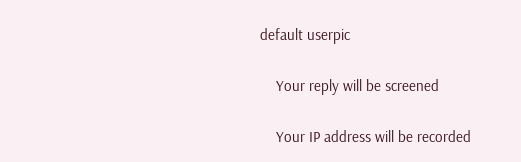default userpic

    Your reply will be screened

    Your IP address will be recorded